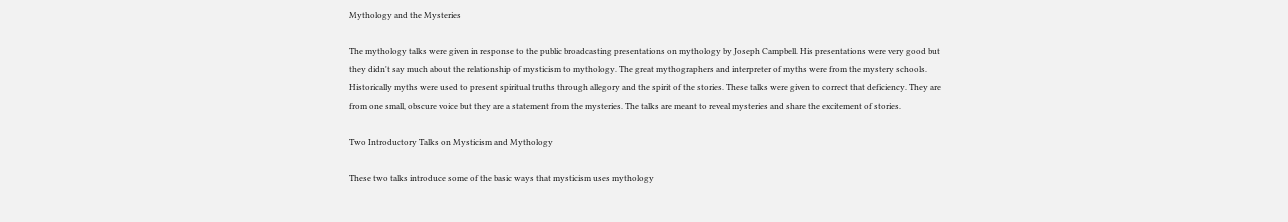Mythology and the Mysteries

The mythology talks were given in response to the public broadcasting presentations on mythology by Joseph Campbell. His presentations were very good but they didn't say much about the relationship of mysticism to mythology. The great mythographers and interpreter of myths were from the mystery schools. Historically myths were used to present spiritual truths through allegory and the spirit of the stories. These talks were given to correct that deficiency. They are from one small, obscure voice but they are a statement from the mysteries. The talks are meant to reveal mysteries and share the excitement of stories.

Two Introductory Talks on Mysticism and Mythology

These two talks introduce some of the basic ways that mysticism uses mythology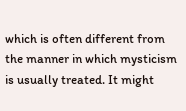which is often different from the manner in which mysticism is usually treated. It might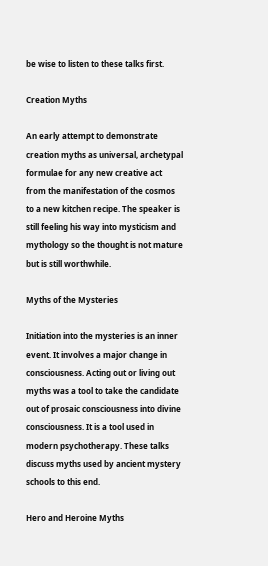be wise to listen to these talks first.

Creation Myths

An early attempt to demonstrate creation myths as universal, archetypal formulae for any new creative act from the manifestation of the cosmos to a new kitchen recipe. The speaker is still feeling his way into mysticism and mythology so the thought is not mature but is still worthwhile.

Myths of the Mysteries

Initiation into the mysteries is an inner event. It involves a major change in consciousness. Acting out or living out myths was a tool to take the candidate out of prosaic consciousness into divine consciousness. It is a tool used in modern psychotherapy. These talks discuss myths used by ancient mystery schools to this end.

Hero and Heroine Myths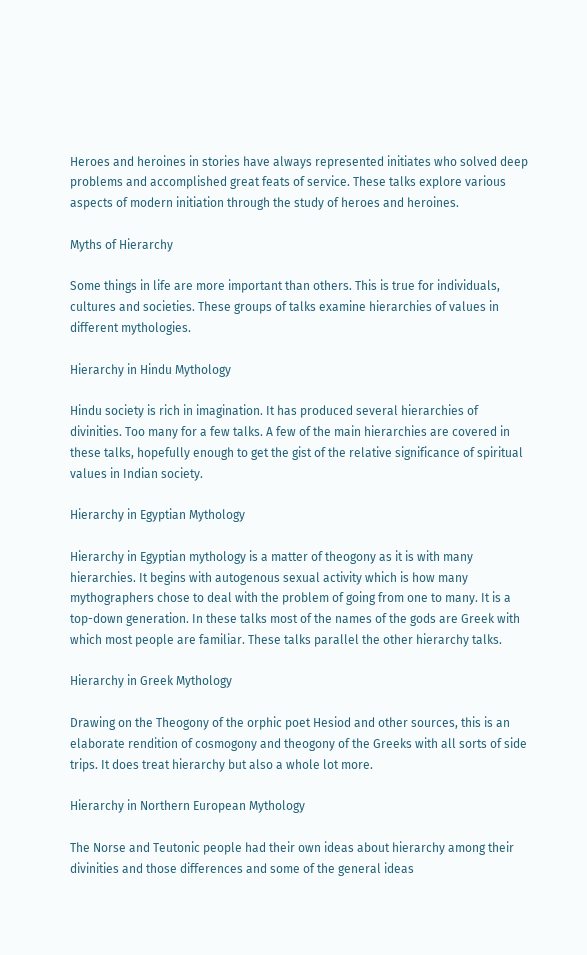Heroes and heroines in stories have always represented initiates who solved deep problems and accomplished great feats of service. These talks explore various aspects of modern initiation through the study of heroes and heroines.

Myths of Hierarchy

Some things in life are more important than others. This is true for individuals, cultures and societies. These groups of talks examine hierarchies of values in different mythologies.

Hierarchy in Hindu Mythology

Hindu society is rich in imagination. It has produced several hierarchies of divinities. Too many for a few talks. A few of the main hierarchies are covered in these talks, hopefully enough to get the gist of the relative significance of spiritual values in Indian society.

Hierarchy in Egyptian Mythology

Hierarchy in Egyptian mythology is a matter of theogony as it is with many hierarchies. It begins with autogenous sexual activity which is how many mythographers chose to deal with the problem of going from one to many. It is a top-down generation. In these talks most of the names of the gods are Greek with which most people are familiar. These talks parallel the other hierarchy talks.

Hierarchy in Greek Mythology

Drawing on the Theogony of the orphic poet Hesiod and other sources, this is an elaborate rendition of cosmogony and theogony of the Greeks with all sorts of side trips. It does treat hierarchy but also a whole lot more.

Hierarchy in Northern European Mythology

The Norse and Teutonic people had their own ideas about hierarchy among their divinities and those differences and some of the general ideas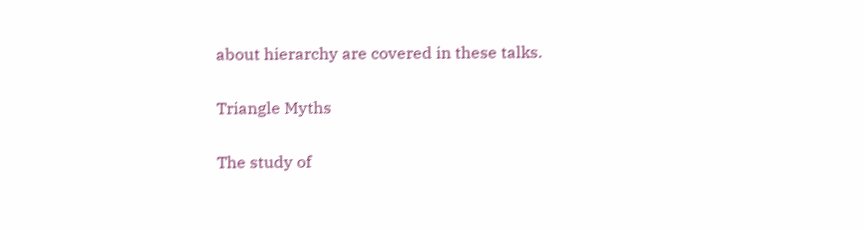about hierarchy are covered in these talks.

Triangle Myths

The study of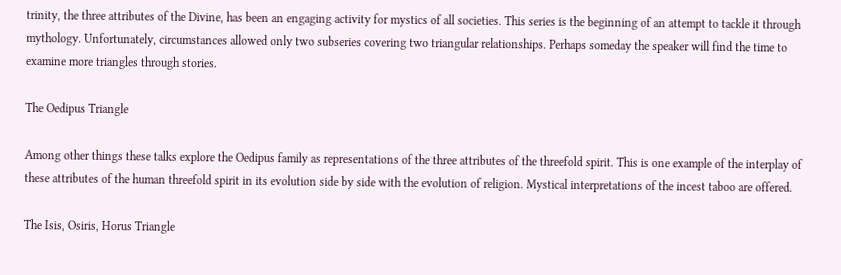trinity, the three attributes of the Divine, has been an engaging activity for mystics of all societies. This series is the beginning of an attempt to tackle it through mythology. Unfortunately, circumstances allowed only two subseries covering two triangular relationships. Perhaps someday the speaker will find the time to examine more triangles through stories.

The Oedipus Triangle

Among other things these talks explore the Oedipus family as representations of the three attributes of the threefold spirit. This is one example of the interplay of these attributes of the human threefold spirit in its evolution side by side with the evolution of religion. Mystical interpretations of the incest taboo are offered.

The Isis, Osiris, Horus Triangle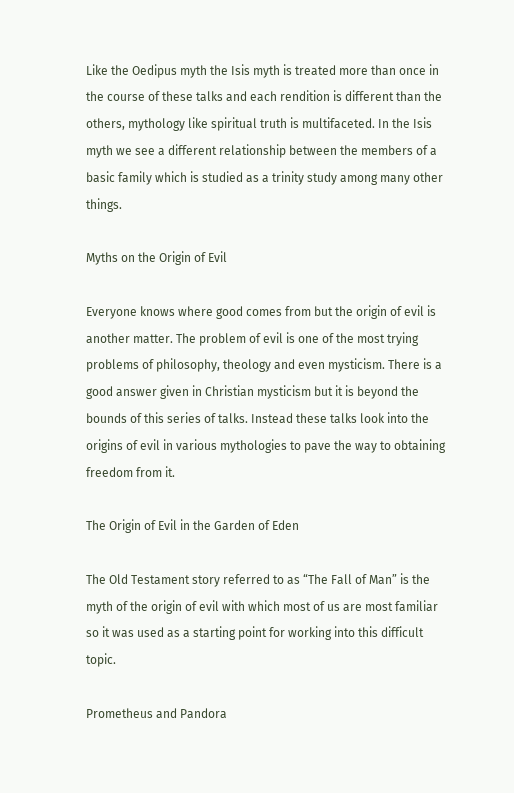Like the Oedipus myth the Isis myth is treated more than once in the course of these talks and each rendition is different than the others, mythology like spiritual truth is multifaceted. In the Isis myth we see a different relationship between the members of a basic family which is studied as a trinity study among many other things.

Myths on the Origin of Evil

Everyone knows where good comes from but the origin of evil is another matter. The problem of evil is one of the most trying problems of philosophy, theology and even mysticism. There is a good answer given in Christian mysticism but it is beyond the bounds of this series of talks. Instead these talks look into the origins of evil in various mythologies to pave the way to obtaining freedom from it.

The Origin of Evil in the Garden of Eden

The Old Testament story referred to as “The Fall of Man” is the myth of the origin of evil with which most of us are most familiar so it was used as a starting point for working into this difficult topic.

Prometheus and Pandora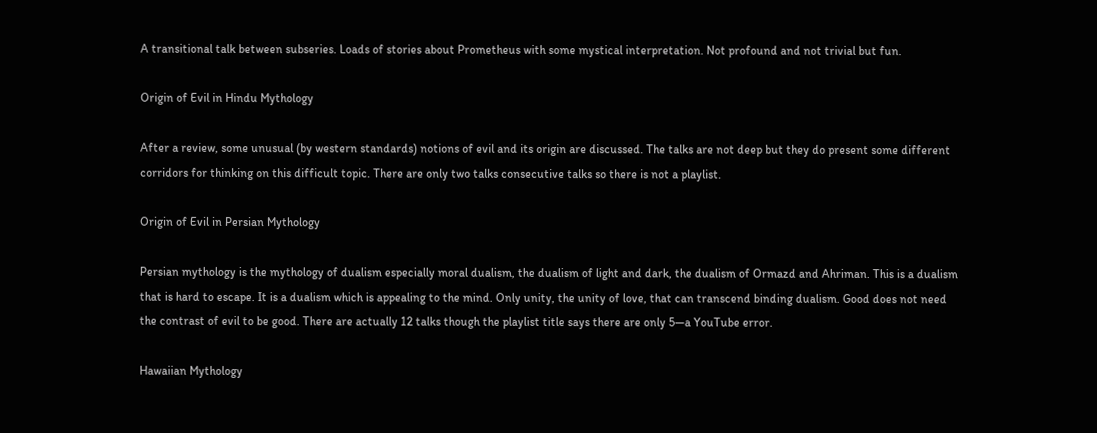A transitional talk between subseries. Loads of stories about Prometheus with some mystical interpretation. Not profound and not trivial but fun.

Origin of Evil in Hindu Mythology

After a review, some unusual (by western standards) notions of evil and its origin are discussed. The talks are not deep but they do present some different corridors for thinking on this difficult topic. There are only two talks consecutive talks so there is not a playlist.

Origin of Evil in Persian Mythology

Persian mythology is the mythology of dualism especially moral dualism, the dualism of light and dark, the dualism of Ormazd and Ahriman. This is a dualism that is hard to escape. It is a dualism which is appealing to the mind. Only unity, the unity of love, that can transcend binding dualism. Good does not need the contrast of evil to be good. There are actually 12 talks though the playlist title says there are only 5—a YouTube error.

Hawaiian Mythology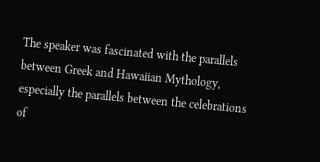The speaker was fascinated with the parallels between Greek and Hawaiian Mythology, especially the parallels between the celebrations of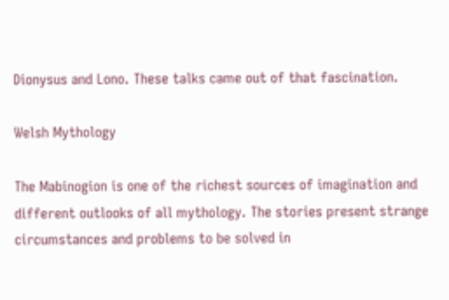Dionysus and Lono. These talks came out of that fascination.

Welsh Mythology

The Mabinogion is one of the richest sources of imagination and different outlooks of all mythology. The stories present strange circumstances and problems to be solved in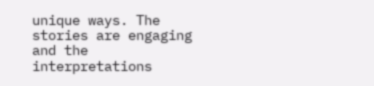unique ways. The stories are engaging and the interpretations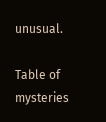unusual.

Table of mysteries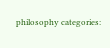philosophy categories: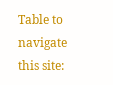Table to navigate this site: